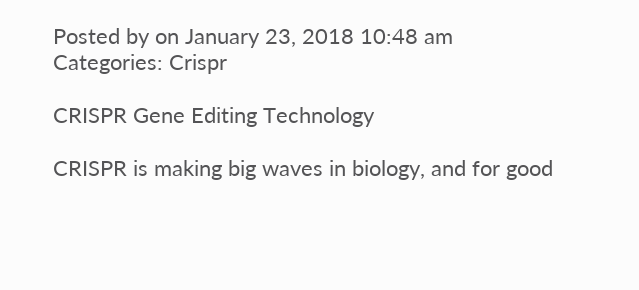Posted by on January 23, 2018 10:48 am
Categories: Crispr

CRISPR Gene Editing Technology

CRISPR is making big waves in biology, and for good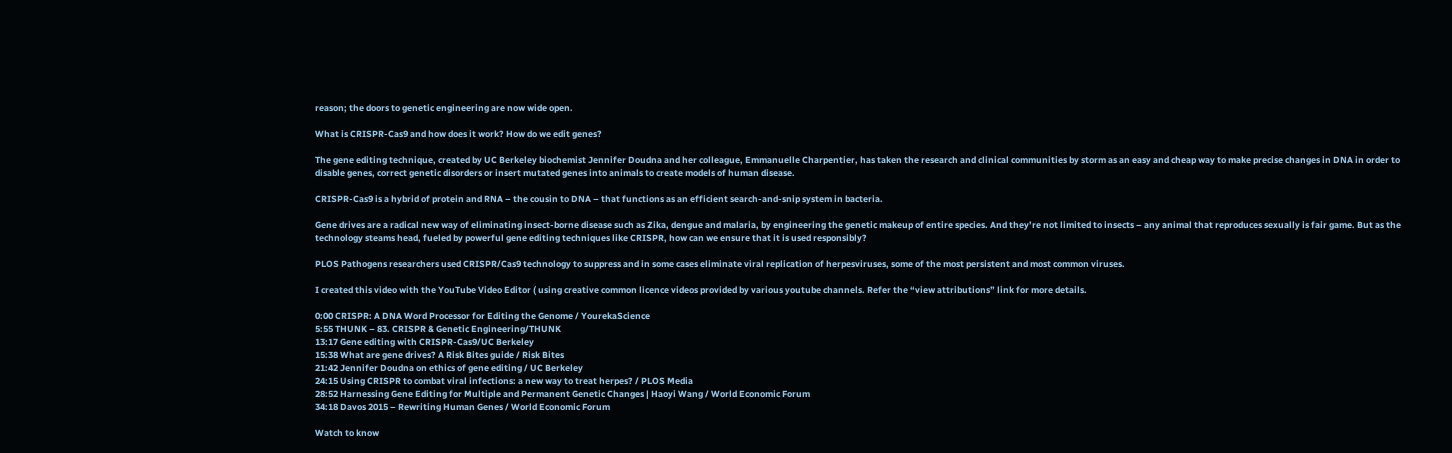reason; the doors to genetic engineering are now wide open.

What is CRISPR-Cas9 and how does it work? How do we edit genes?

The gene editing technique, created by UC Berkeley biochemist Jennifer Doudna and her colleague, Emmanuelle Charpentier, has taken the research and clinical communities by storm as an easy and cheap way to make precise changes in DNA in order to disable genes, correct genetic disorders or insert mutated genes into animals to create models of human disease.

CRISPR-Cas9 is a hybrid of protein and RNA – the cousin to DNA – that functions as an efficient search-and-snip system in bacteria.

Gene drives are a radical new way of eliminating insect-borne disease such as Zika, dengue and malaria, by engineering the genetic makeup of entire species. And they’re not limited to insects – any animal that reproduces sexually is fair game. But as the technology steams head, fueled by powerful gene editing techniques like CRISPR, how can we ensure that it is used responsibly?

PLOS Pathogens researchers used CRISPR/Cas9 technology to suppress and in some cases eliminate viral replication of herpesviruses, some of the most persistent and most common viruses.

I created this video with the YouTube Video Editor ( using creative common licence videos provided by various youtube channels. Refer the “view attributions” link for more details.

0:00 CRISPR: A DNA Word Processor for Editing the Genome / YourekaScience
5:55 THUNK – 83. CRISPR & Genetic Engineering/THUNK
13:17 Gene editing with CRISPR-Cas9/UC Berkeley
15:38 What are gene drives? A Risk Bites guide / Risk Bites
21:42 Jennifer Doudna on ethics of gene editing / UC Berkeley
24:15 Using CRISPR to combat viral infections: a new way to treat herpes? / PLOS Media
28:52 Harnessing Gene Editing for Multiple and Permanent Genetic Changes | Haoyi Wang / World Economic Forum
34:18 Davos 2015 – Rewriting Human Genes / World Economic Forum

Watch to know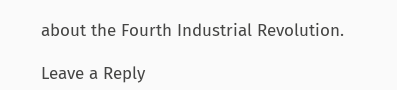about the Fourth Industrial Revolution.

Leave a Reply